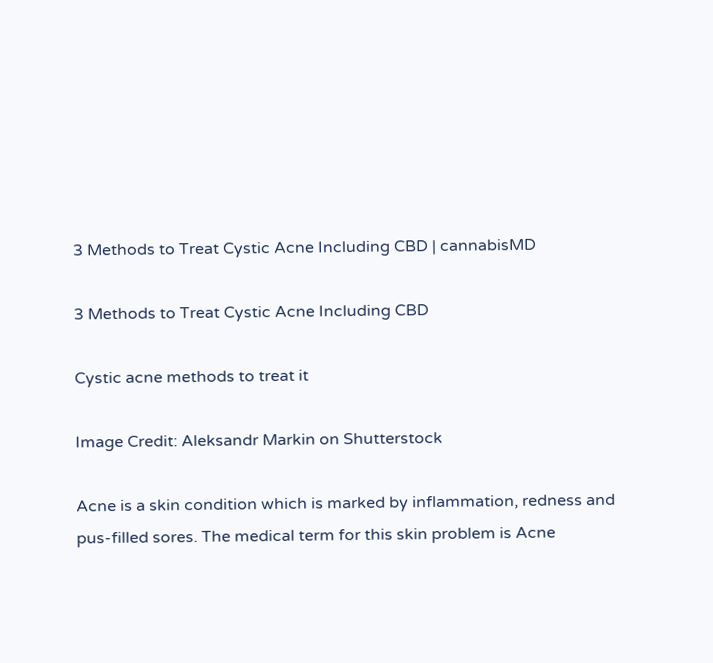3 Methods to Treat Cystic Acne Including CBD | cannabisMD

3 Methods to Treat Cystic Acne Including CBD

Cystic acne methods to treat it

Image Credit: Aleksandr Markin on Shutterstock

Acne is a skin condition which is marked by inflammation, redness and pus-filled sores. The medical term for this skin problem is Acne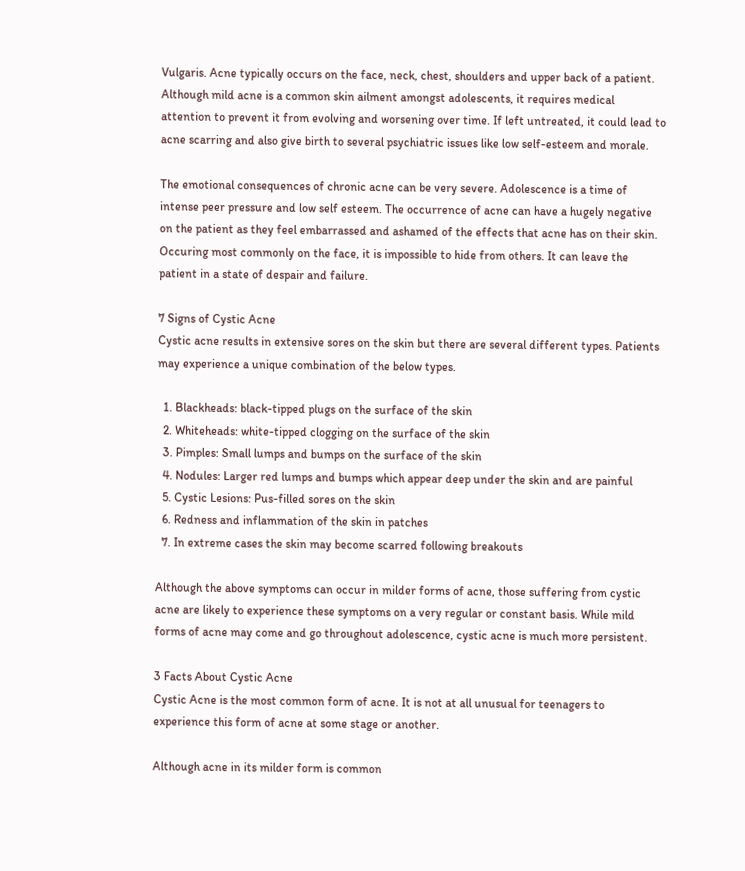Vulgaris. Acne typically occurs on the face, neck, chest, shoulders and upper back of a patient. Although mild acne is a common skin ailment amongst adolescents, it requires medical attention to prevent it from evolving and worsening over time. If left untreated, it could lead to acne scarring and also give birth to several psychiatric issues like low self-esteem and morale.

The emotional consequences of chronic acne can be very severe. Adolescence is a time of intense peer pressure and low self esteem. The occurrence of acne can have a hugely negative on the patient as they feel embarrassed and ashamed of the effects that acne has on their skin. Occuring most commonly on the face, it is impossible to hide from others. It can leave the patient in a state of despair and failure.

7 Signs of Cystic Acne
Cystic acne results in extensive sores on the skin but there are several different types. Patients may experience a unique combination of the below types.

  1. Blackheads: black-tipped plugs on the surface of the skin
  2. Whiteheads: white-tipped clogging on the surface of the skin
  3. Pimples: Small lumps and bumps on the surface of the skin
  4. Nodules: Larger red lumps and bumps which appear deep under the skin and are painful
  5. Cystic Lesions: Pus-filled sores on the skin
  6. Redness and inflammation of the skin in patches
  7. In extreme cases the skin may become scarred following breakouts

Although the above symptoms can occur in milder forms of acne, those suffering from cystic acne are likely to experience these symptoms on a very regular or constant basis. While mild forms of acne may come and go throughout adolescence, cystic acne is much more persistent.

3 Facts About Cystic Acne
Cystic Acne is the most common form of acne. It is not at all unusual for teenagers to experience this form of acne at some stage or another.

Although acne in its milder form is common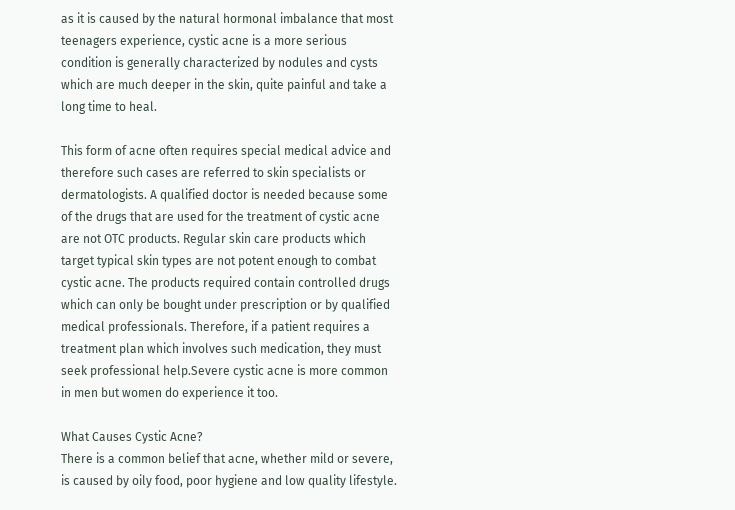as it is caused by the natural hormonal imbalance that most teenagers experience, cystic acne is a more serious condition is generally characterized by nodules and cysts which are much deeper in the skin, quite painful and take a long time to heal.

This form of acne often requires special medical advice and therefore such cases are referred to skin specialists or dermatologists. A qualified doctor is needed because some of the drugs that are used for the treatment of cystic acne are not OTC products. Regular skin care products which target typical skin types are not potent enough to combat cystic acne. The products required contain controlled drugs which can only be bought under prescription or by qualified medical professionals. Therefore, if a patient requires a treatment plan which involves such medication, they must seek professional help.Severe cystic acne is more common in men but women do experience it too.

What Causes Cystic Acne?
There is a common belief that acne, whether mild or severe, is caused by oily food, poor hygiene and low quality lifestyle.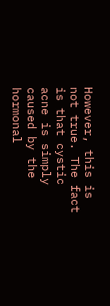However, this is not true. The fact is that cystic acne is simply caused by the hormonal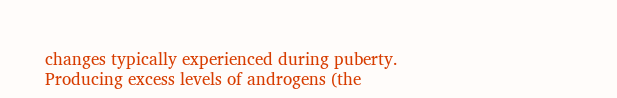changes typically experienced during puberty. Producing excess levels of androgens (the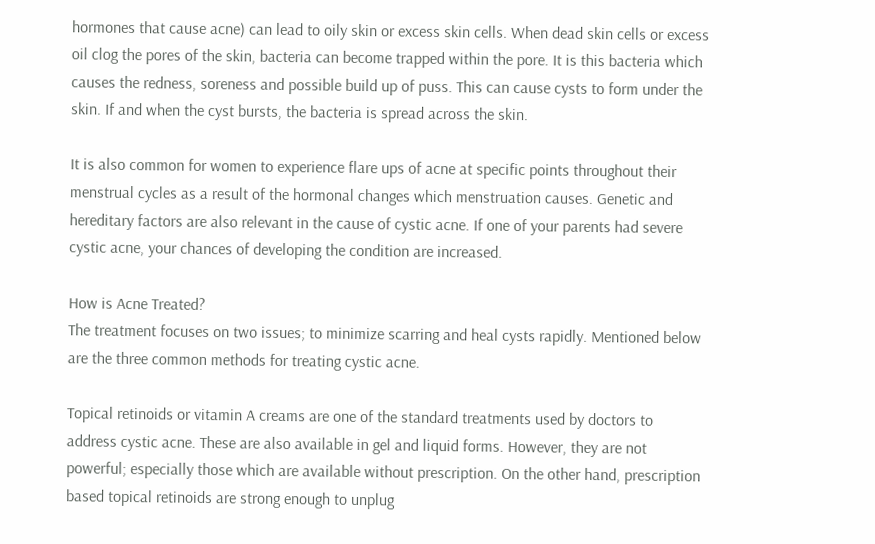hormones that cause acne) can lead to oily skin or excess skin cells. When dead skin cells or excess oil clog the pores of the skin, bacteria can become trapped within the pore. It is this bacteria which causes the redness, soreness and possible build up of puss. This can cause cysts to form under the skin. If and when the cyst bursts, the bacteria is spread across the skin.

It is also common for women to experience flare ups of acne at specific points throughout their menstrual cycles as a result of the hormonal changes which menstruation causes. Genetic and hereditary factors are also relevant in the cause of cystic acne. If one of your parents had severe cystic acne, your chances of developing the condition are increased.

How is Acne Treated?
The treatment focuses on two issues; to minimize scarring and heal cysts rapidly. Mentioned below are the three common methods for treating cystic acne.

Topical retinoids or vitamin A creams are one of the standard treatments used by doctors to address cystic acne. These are also available in gel and liquid forms. However, they are not powerful; especially those which are available without prescription. On the other hand, prescription based topical retinoids are strong enough to unplug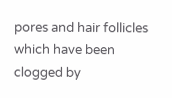pores and hair follicles which have been clogged by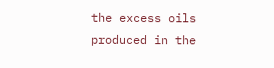the excess oils produced in the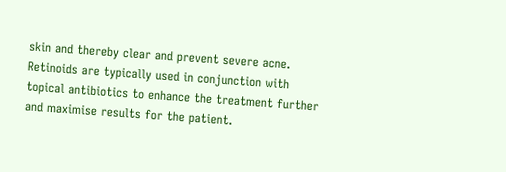skin and thereby clear and prevent severe acne. Retinoids are typically used in conjunction with topical antibiotics to enhance the treatment further and maximise results for the patient.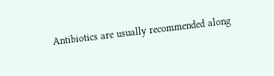Antibiotics are usually recommended along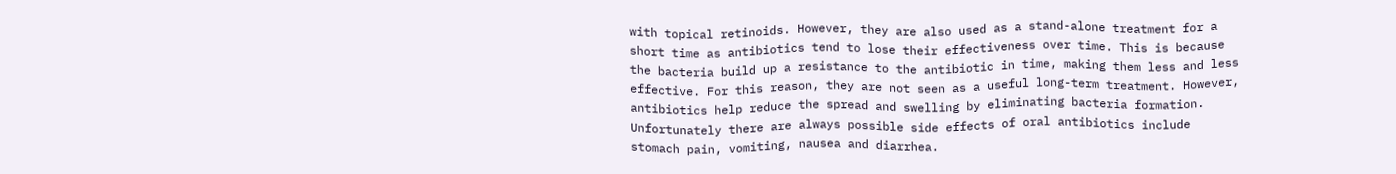with topical retinoids. However, they are also used as a stand-alone treatment for a short time as antibiotics tend to lose their effectiveness over time. This is because the bacteria build up a resistance to the antibiotic in time, making them less and less effective. For this reason, they are not seen as a useful long-term treatment. However, antibiotics help reduce the spread and swelling by eliminating bacteria formation. Unfortunately there are always possible side effects of oral antibiotics include stomach pain, vomiting, nausea and diarrhea.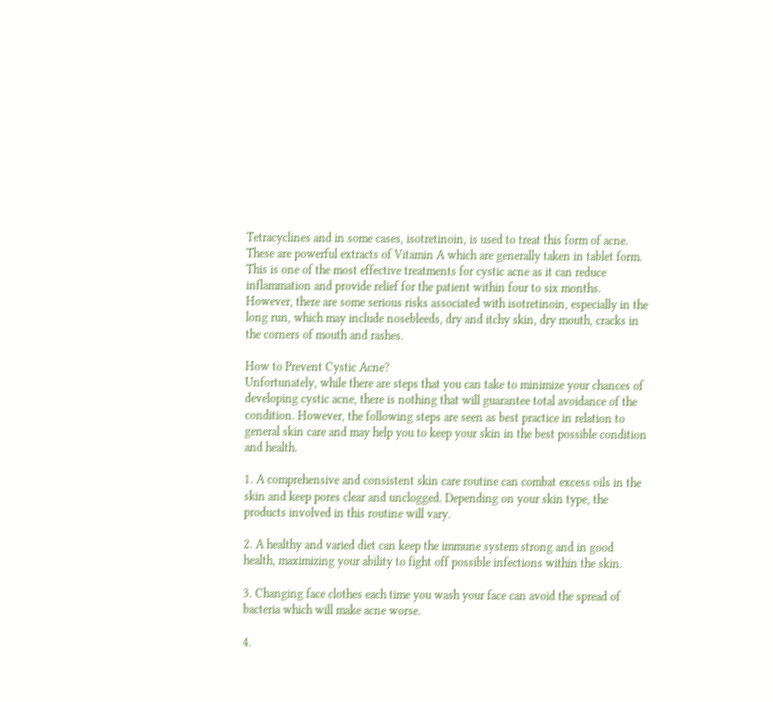Tetracyclines and in some cases, isotretinoin, is used to treat this form of acne. These are powerful extracts of Vitamin A which are generally taken in tablet form. This is one of the most effective treatments for cystic acne as it can reduce inflammation and provide relief for the patient within four to six months. However, there are some serious risks associated with isotretinoin, especially in the long run, which may include nosebleeds, dry and itchy skin, dry mouth, cracks in the corners of mouth and rashes.

How to Prevent Cystic Acne?
Unfortunately, while there are steps that you can take to minimize your chances of developing cystic acne, there is nothing that will guarantee total avoidance of the condition. However, the following steps are seen as best practice in relation to general skin care and may help you to keep your skin in the best possible condition and health.

1. A comprehensive and consistent skin care routine can combat excess oils in the skin and keep pores clear and unclogged. Depending on your skin type, the products involved in this routine will vary.

2. A healthy and varied diet can keep the immune system strong and in good health, maximizing your ability to fight off possible infections within the skin.

3. Changing face clothes each time you wash your face can avoid the spread of bacteria which will make acne worse.

4.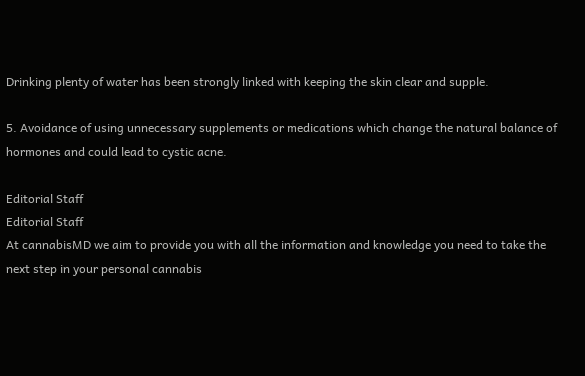Drinking plenty of water has been strongly linked with keeping the skin clear and supple.

5. Avoidance of using unnecessary supplements or medications which change the natural balance of hormones and could lead to cystic acne.

Editorial Staff
Editorial Staff
At cannabisMD we aim to provide you with all the information and knowledge you need to take the next step in your personal cannabis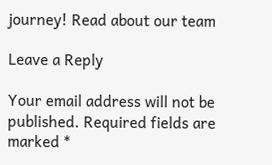journey! Read about our team

Leave a Reply

Your email address will not be published. Required fields are marked *